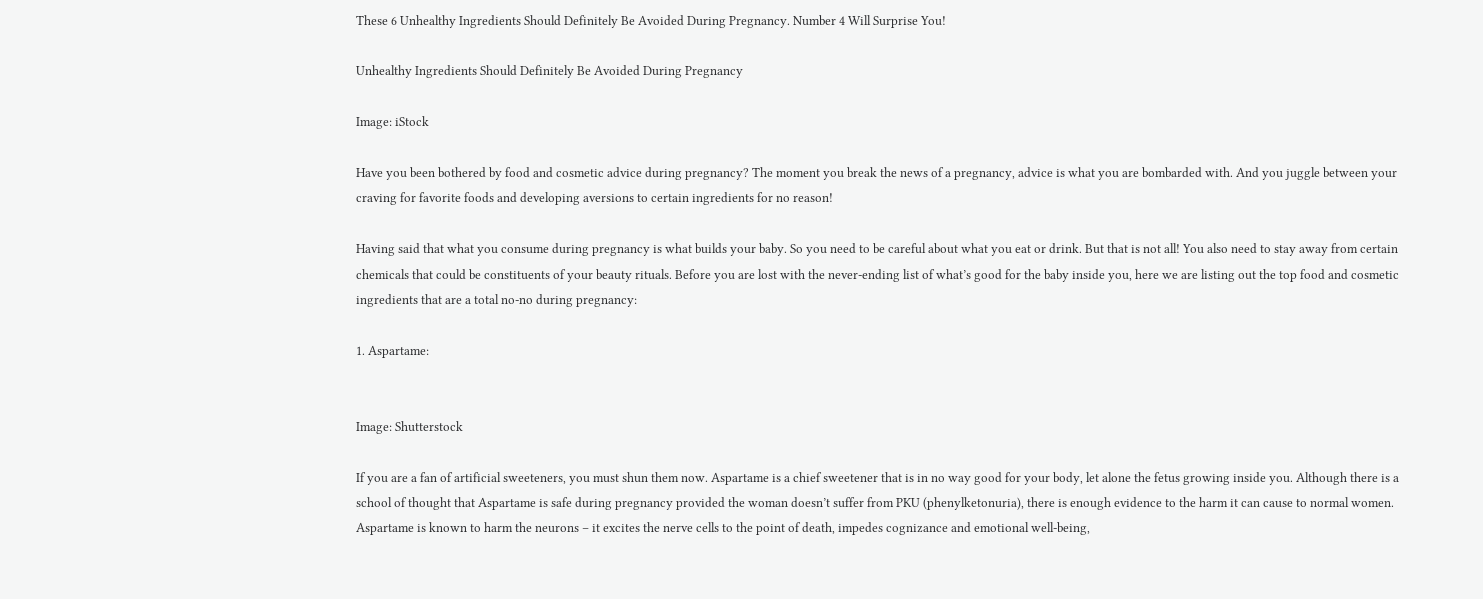These 6 Unhealthy Ingredients Should Definitely Be Avoided During Pregnancy. Number 4 Will Surprise You!

Unhealthy Ingredients Should Definitely Be Avoided During Pregnancy

Image: iStock

Have you been bothered by food and cosmetic advice during pregnancy? The moment you break the news of a pregnancy, advice is what you are bombarded with. And you juggle between your craving for favorite foods and developing aversions to certain ingredients for no reason!

Having said that what you consume during pregnancy is what builds your baby. So you need to be careful about what you eat or drink. But that is not all! You also need to stay away from certain chemicals that could be constituents of your beauty rituals. Before you are lost with the never-ending list of what’s good for the baby inside you, here we are listing out the top food and cosmetic ingredients that are a total no-no during pregnancy:

1. Aspartame:


Image: Shutterstock

If you are a fan of artificial sweeteners, you must shun them now. Aspartame is a chief sweetener that is in no way good for your body, let alone the fetus growing inside you. Although there is a school of thought that Aspartame is safe during pregnancy provided the woman doesn’t suffer from PKU (phenylketonuria), there is enough evidence to the harm it can cause to normal women. Aspartame is known to harm the neurons – it excites the nerve cells to the point of death, impedes cognizance and emotional well-being,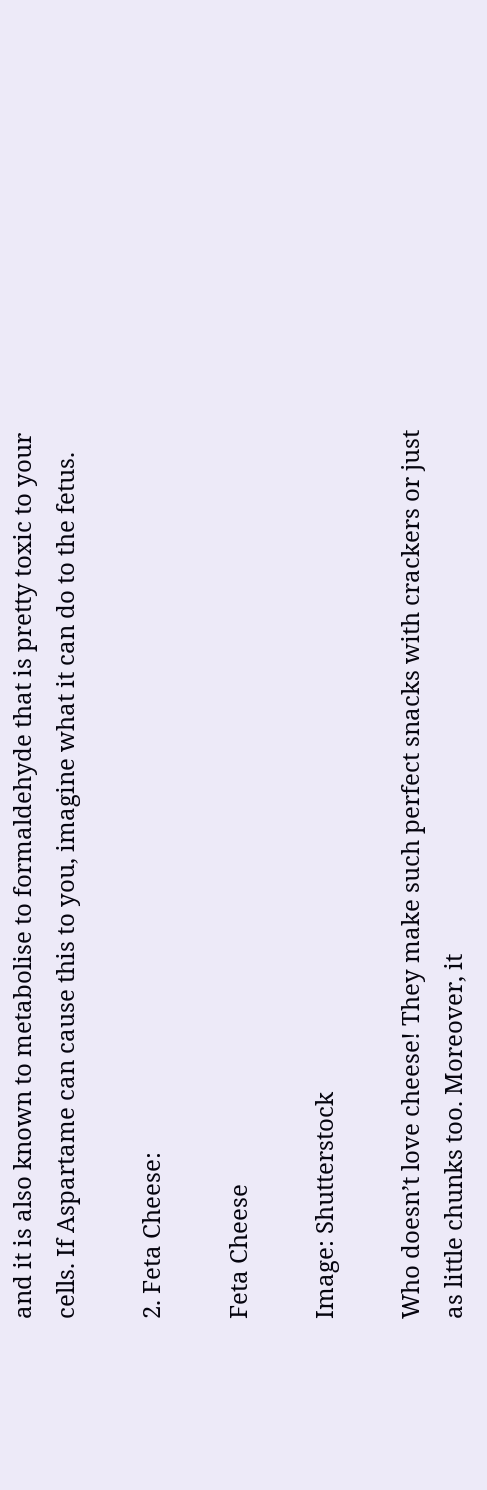and it is also known to metabolise to formaldehyde that is pretty toxic to your cells. If Aspartame can cause this to you, imagine what it can do to the fetus.

2. Feta Cheese:

Feta Cheese

Image: Shutterstock

Who doesn’t love cheese! They make such perfect snacks with crackers or just as little chunks too. Moreover, it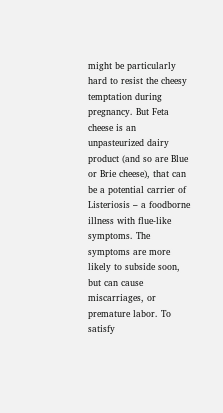might be particularly hard to resist the cheesy temptation during pregnancy. But Feta cheese is an unpasteurized dairy product (and so are Blue or Brie cheese), that can be a potential carrier of Listeriosis – a foodborne illness with flue-like symptoms. The symptoms are more likely to subside soon, but can cause miscarriages, or premature labor. To satisfy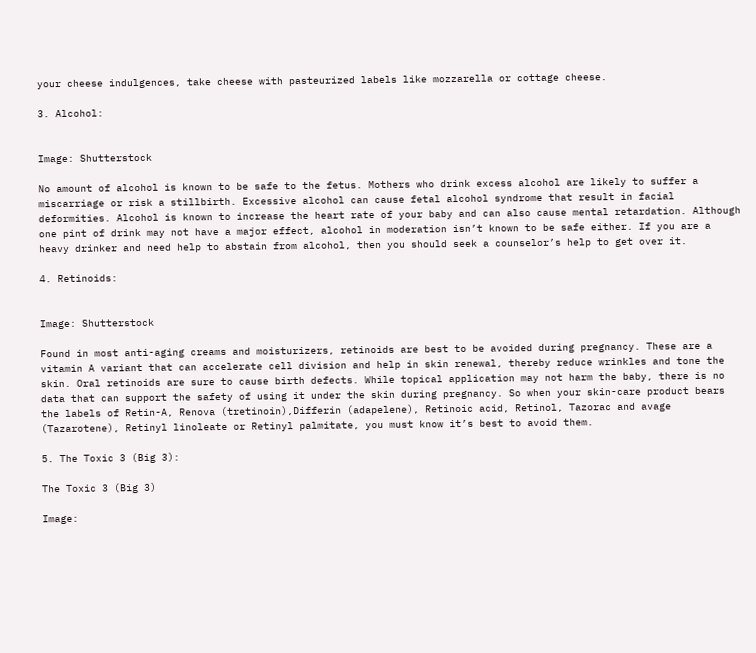your cheese indulgences, take cheese with pasteurized labels like mozzarella or cottage cheese.

3. Alcohol:


Image: Shutterstock

No amount of alcohol is known to be safe to the fetus. Mothers who drink excess alcohol are likely to suffer a miscarriage or risk a stillbirth. Excessive alcohol can cause fetal alcohol syndrome that result in facial deformities. Alcohol is known to increase the heart rate of your baby and can also cause mental retardation. Although one pint of drink may not have a major effect, alcohol in moderation isn’t known to be safe either. If you are a heavy drinker and need help to abstain from alcohol, then you should seek a counselor’s help to get over it.

4. Retinoids:


Image: Shutterstock

Found in most anti-aging creams and moisturizers, retinoids are best to be avoided during pregnancy. These are a vitamin A variant that can accelerate cell division and help in skin renewal, thereby reduce wrinkles and tone the skin. Oral retinoids are sure to cause birth defects. While topical application may not harm the baby, there is no data that can support the safety of using it under the skin during pregnancy. So when your skin-care product bears the labels of Retin-A, Renova (tretinoin),Differin (adapelene), Retinoic acid, Retinol, Tazorac and avage (Tazarotene), Retinyl linoleate or Retinyl palmitate, you must know it’s best to avoid them.

5. The Toxic 3 (Big 3):

The Toxic 3 (Big 3)

Image: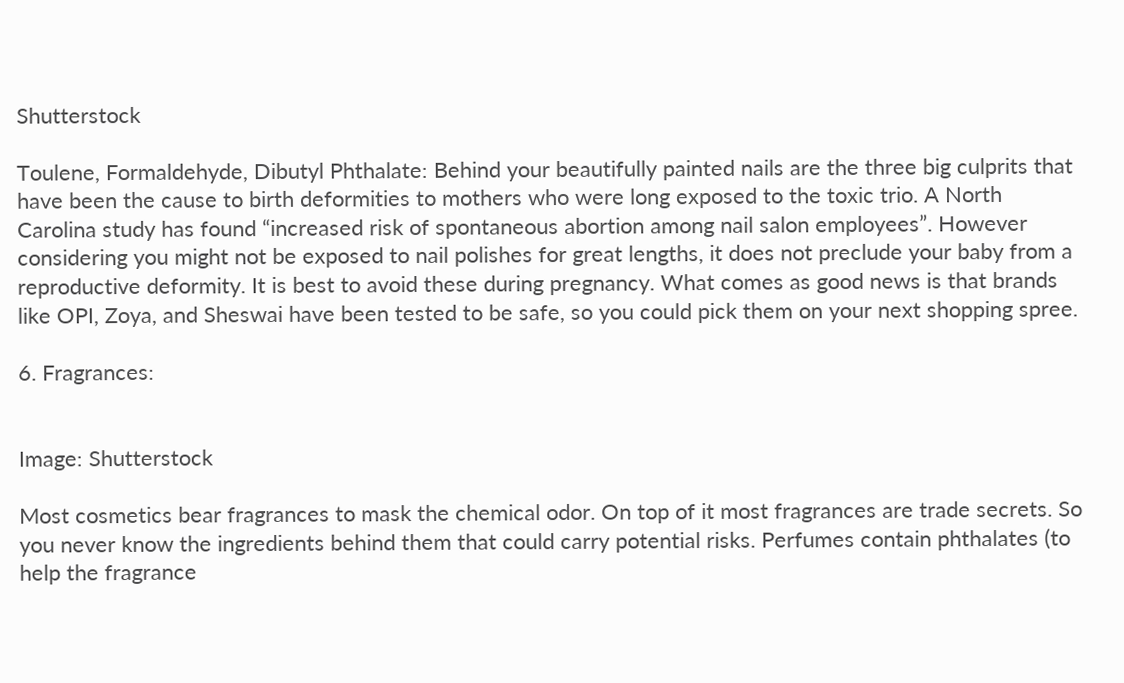Shutterstock

Toulene, Formaldehyde, Dibutyl Phthalate: Behind your beautifully painted nails are the three big culprits that have been the cause to birth deformities to mothers who were long exposed to the toxic trio. A North Carolina study has found “increased risk of spontaneous abortion among nail salon employees”. However considering you might not be exposed to nail polishes for great lengths, it does not preclude your baby from a reproductive deformity. It is best to avoid these during pregnancy. What comes as good news is that brands like OPI, Zoya, and Sheswai have been tested to be safe, so you could pick them on your next shopping spree.

6. Fragrances:


Image: Shutterstock

Most cosmetics bear fragrances to mask the chemical odor. On top of it most fragrances are trade secrets. So you never know the ingredients behind them that could carry potential risks. Perfumes contain phthalates (to help the fragrance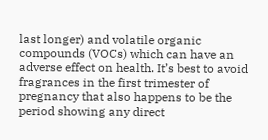last longer) and volatile organic compounds (VOCs) which can have an adverse effect on health. It’s best to avoid fragrances in the first trimester of pregnancy that also happens to be the period showing any direct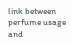link between perfume usage and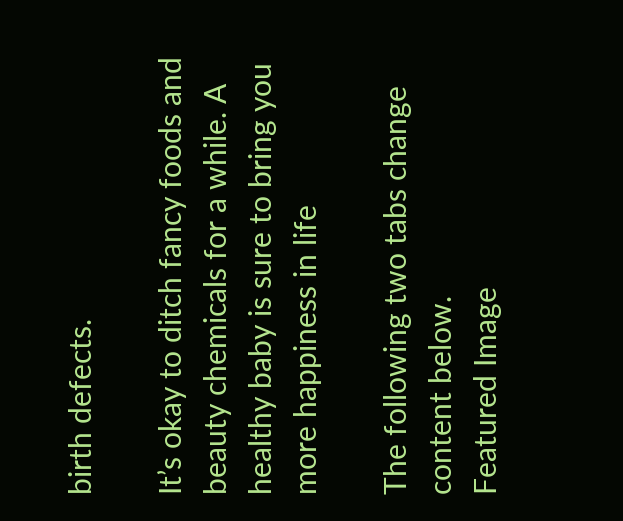birth defects.

It’s okay to ditch fancy foods and beauty chemicals for a while. A healthy baby is sure to bring you more happiness in life

The following two tabs change content below.
Featured Image